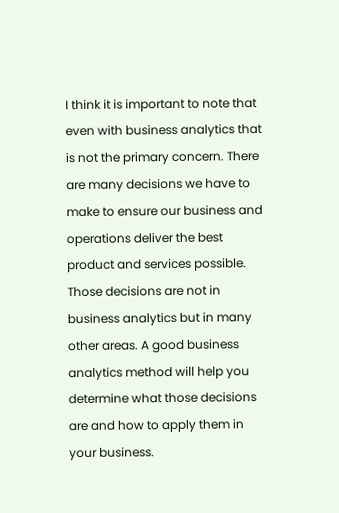I think it is important to note that even with business analytics that is not the primary concern. There are many decisions we have to make to ensure our business and operations deliver the best product and services possible. Those decisions are not in business analytics but in many other areas. A good business analytics method will help you determine what those decisions are and how to apply them in your business.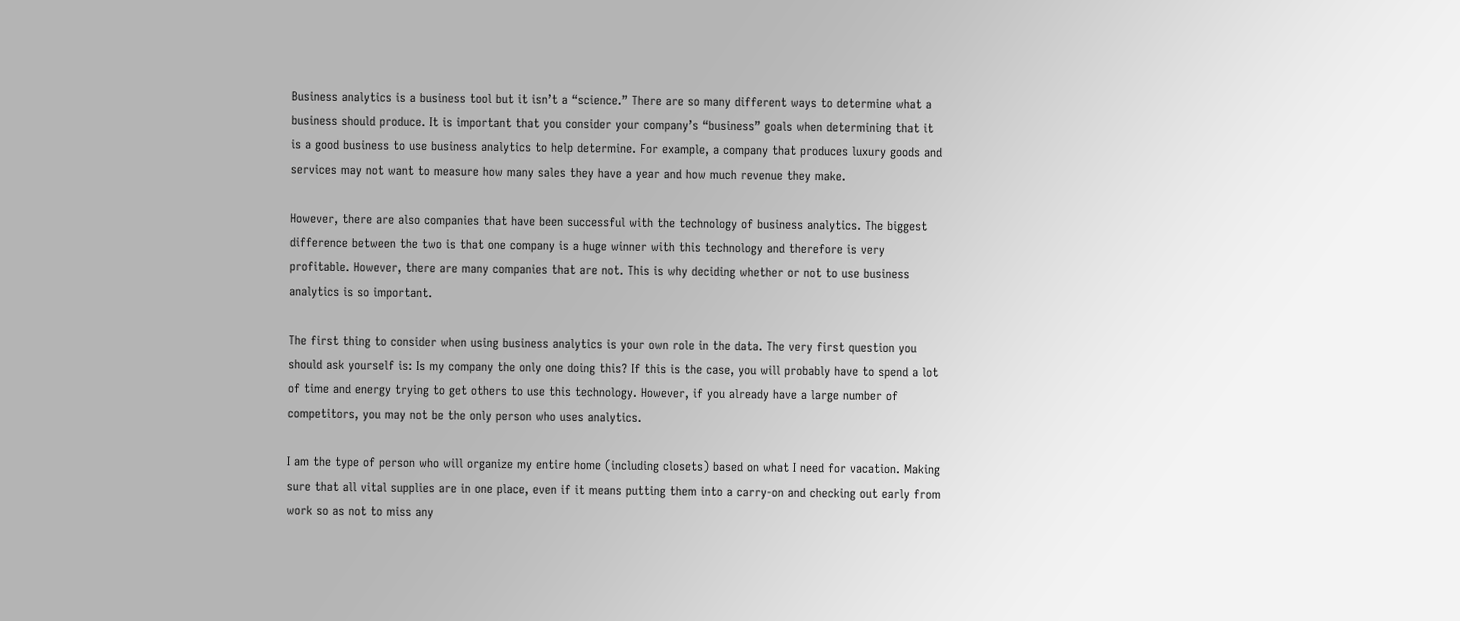Business analytics is a business tool but it isn’t a “science.” There are so many different ways to determine what a business should produce. It is important that you consider your company’s “business” goals when determining that it is a good business to use business analytics to help determine. For example, a company that produces luxury goods and services may not want to measure how many sales they have a year and how much revenue they make.

However, there are also companies that have been successful with the technology of business analytics. The biggest difference between the two is that one company is a huge winner with this technology and therefore is very profitable. However, there are many companies that are not. This is why deciding whether or not to use business analytics is so important.

The first thing to consider when using business analytics is your own role in the data. The very first question you should ask yourself is: Is my company the only one doing this? If this is the case, you will probably have to spend a lot of time and energy trying to get others to use this technology. However, if you already have a large number of competitors, you may not be the only person who uses analytics.

I am the type of person who will organize my entire home (including closets) based on what I need for vacation. Making sure that all vital supplies are in one place, even if it means putting them into a carry-on and checking out early from work so as not to miss any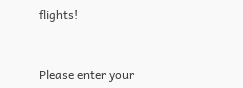flights!


Please enter your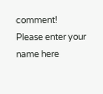comment!
Please enter your name here